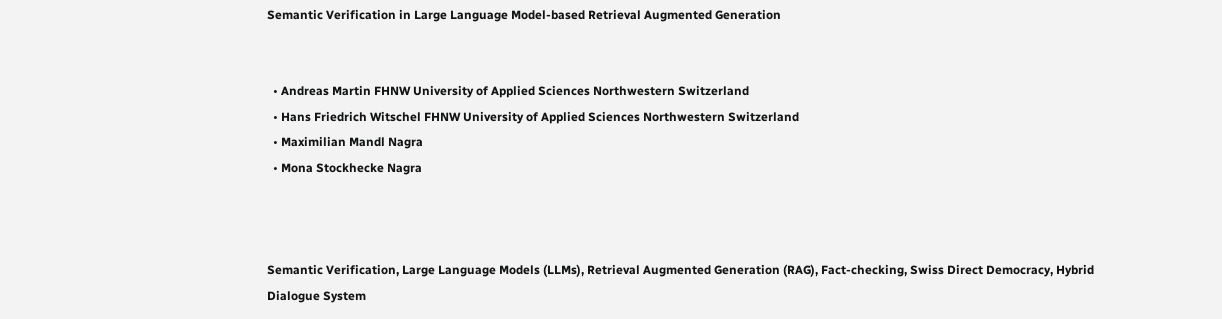Semantic Verification in Large Language Model-based Retrieval Augmented Generation


  • Andreas Martin FHNW University of Applied Sciences Northwestern Switzerland
  • Hans Friedrich Witschel FHNW University of Applied Sciences Northwestern Switzerland
  • Maximilian Mandl Nagra
  • Mona Stockhecke Nagra



Semantic Verification, Large Language Models (LLMs), Retrieval Augmented Generation (RAG), Fact-checking, Swiss Direct Democracy, Hybrid Dialogue System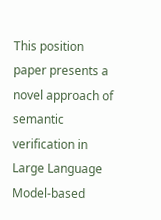This position paper presents a novel approach of semantic verification in Large Language Model-based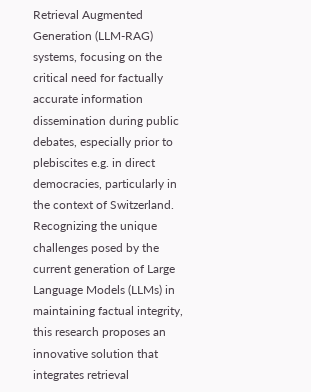Retrieval Augmented Generation (LLM-RAG) systems, focusing on the critical need for factually accurate information dissemination during public debates, especially prior to plebiscites e.g. in direct democracies, particularly in the context of Switzerland. Recognizing the unique challenges posed by the current generation of Large Language Models (LLMs) in maintaining factual integrity, this research proposes an innovative solution that integrates retrieval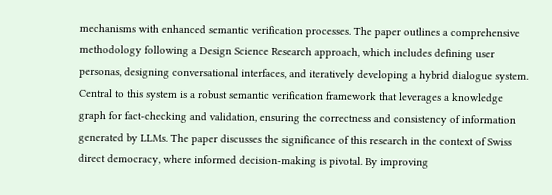mechanisms with enhanced semantic verification processes. The paper outlines a comprehensive methodology following a Design Science Research approach, which includes defining user personas, designing conversational interfaces, and iteratively developing a hybrid dialogue system. Central to this system is a robust semantic verification framework that leverages a knowledge graph for fact-checking and validation, ensuring the correctness and consistency of information generated by LLMs. The paper discusses the significance of this research in the context of Swiss direct democracy, where informed decision-making is pivotal. By improving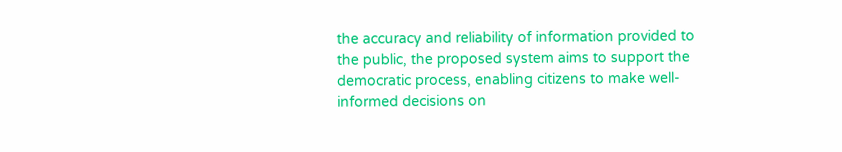the accuracy and reliability of information provided to the public, the proposed system aims to support the democratic process, enabling citizens to make well-informed decisions on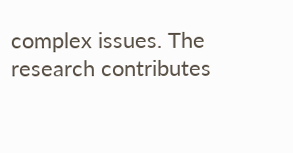complex issues. The research contributes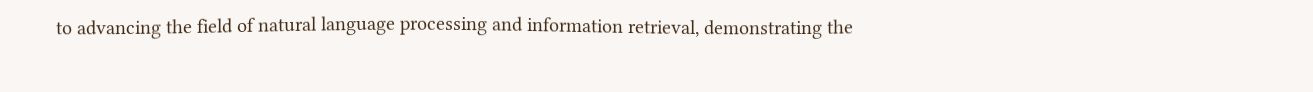to advancing the field of natural language processing and information retrieval, demonstrating the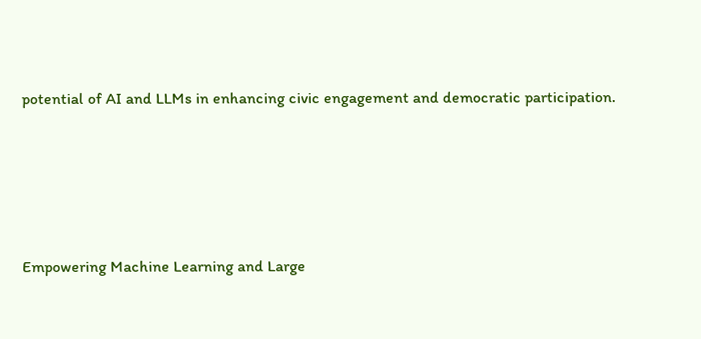potential of AI and LLMs in enhancing civic engagement and democratic participation.






Empowering Machine Learning and Large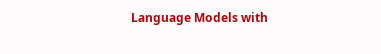Language Models with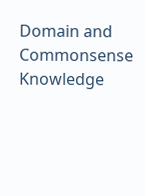Domain and Commonsense Knowledge